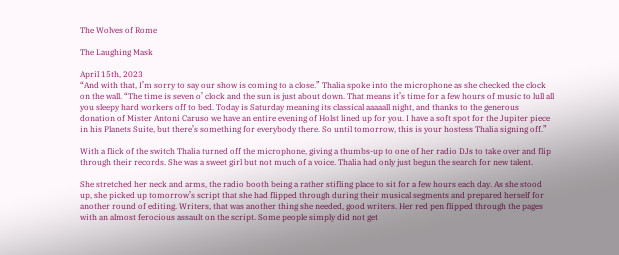The Wolves of Rome

The Laughing Mask

April 15th, 2023
“And with that, I’m sorry to say our show is coming to a close.” Thalia spoke into the microphone as she checked the clock on the wall. “The time is seven o’ clock and the sun is just about down. That means it’s time for a few hours of music to lull all you sleepy hard workers off to bed. Today is Saturday meaning its classical aaaaall night, and thanks to the generous donation of Mister Antoni Caruso we have an entire evening of Holst lined up for you. I have a soft spot for the Jupiter piece in his Planets Suite, but there’s something for everybody there. So until tomorrow, this is your hostess Thalia signing off.”

With a flick of the switch Thalia turned off the microphone, giving a thumbs-up to one of her radio DJs to take over and flip through their records. She was a sweet girl but not much of a voice. Thalia had only just begun the search for new talent.

She stretched her neck and arms, the radio booth being a rather stifling place to sit for a few hours each day. As she stood up, she picked up tomorrow’s script that she had flipped through during their musical segments and prepared herself for another round of editing. Writers, that was another thing she needed, good writers. Her red pen flipped through the pages with an almost ferocious assault on the script. Some people simply did not get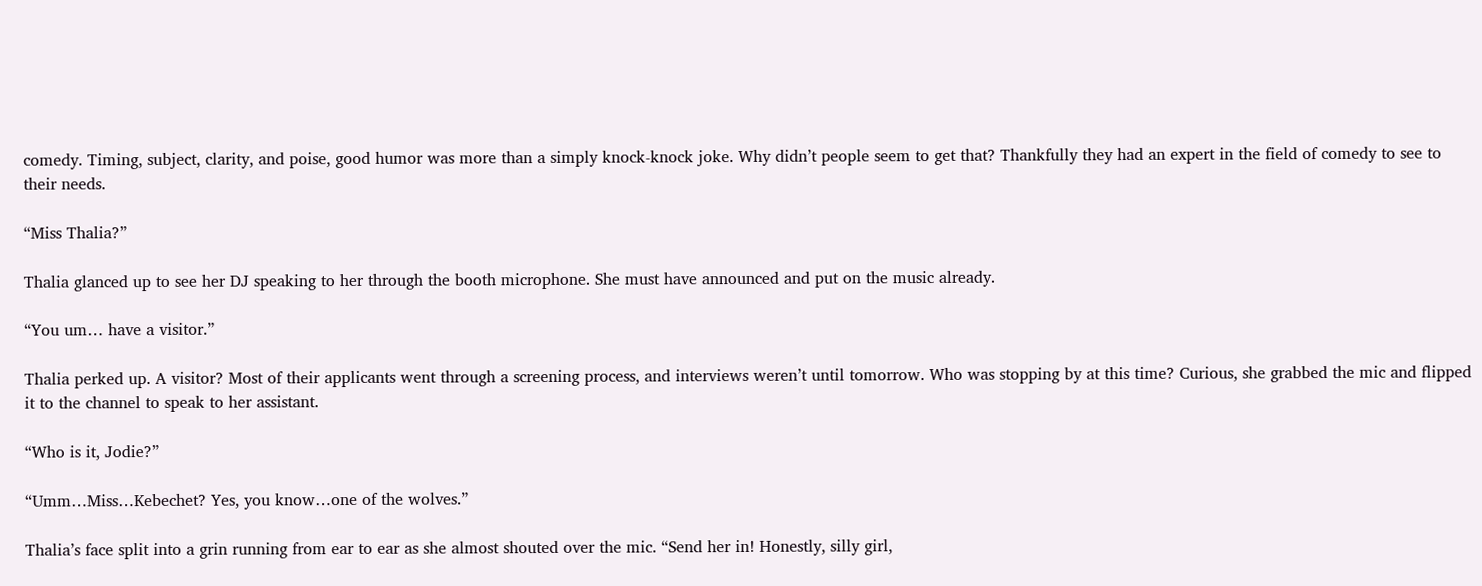comedy. Timing, subject, clarity, and poise, good humor was more than a simply knock-knock joke. Why didn’t people seem to get that? Thankfully they had an expert in the field of comedy to see to their needs.

“Miss Thalia?”

Thalia glanced up to see her DJ speaking to her through the booth microphone. She must have announced and put on the music already.

“You um… have a visitor.”

Thalia perked up. A visitor? Most of their applicants went through a screening process, and interviews weren’t until tomorrow. Who was stopping by at this time? Curious, she grabbed the mic and flipped it to the channel to speak to her assistant.

“Who is it, Jodie?”

“Umm…Miss…Kebechet? Yes, you know…one of the wolves.”

Thalia’s face split into a grin running from ear to ear as she almost shouted over the mic. “Send her in! Honestly, silly girl,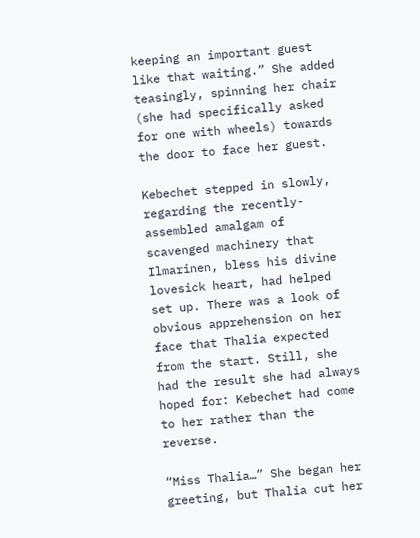keeping an important guest like that waiting.” She added teasingly, spinning her chair (she had specifically asked for one with wheels) towards the door to face her guest.

Kebechet stepped in slowly, regarding the recently-assembled amalgam of scavenged machinery that Ilmarinen, bless his divine lovesick heart, had helped set up. There was a look of obvious apprehension on her face that Thalia expected from the start. Still, she had the result she had always hoped for: Kebechet had come to her rather than the reverse.

“Miss Thalia…” She began her greeting, but Thalia cut her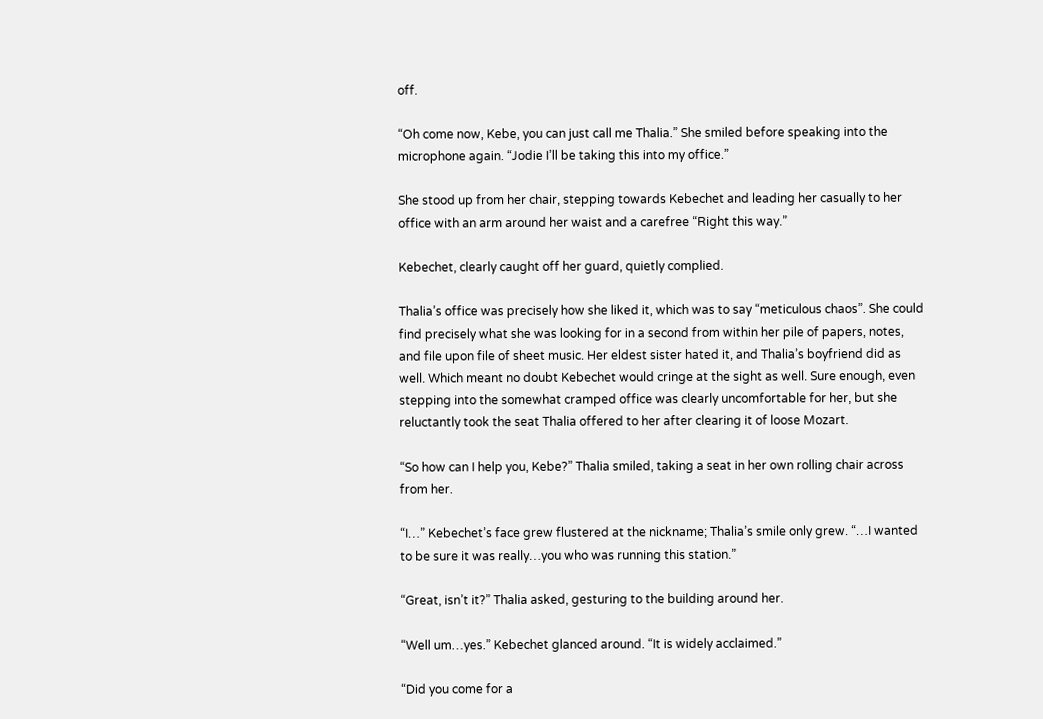off.

“Oh come now, Kebe, you can just call me Thalia.” She smiled before speaking into the microphone again. “Jodie I’ll be taking this into my office.”

She stood up from her chair, stepping towards Kebechet and leading her casually to her office with an arm around her waist and a carefree “Right this way.”

Kebechet, clearly caught off her guard, quietly complied.

Thalia’s office was precisely how she liked it, which was to say “meticulous chaos”. She could find precisely what she was looking for in a second from within her pile of papers, notes, and file upon file of sheet music. Her eldest sister hated it, and Thalia’s boyfriend did as well. Which meant no doubt Kebechet would cringe at the sight as well. Sure enough, even stepping into the somewhat cramped office was clearly uncomfortable for her, but she reluctantly took the seat Thalia offered to her after clearing it of loose Mozart.

“So how can I help you, Kebe?” Thalia smiled, taking a seat in her own rolling chair across from her.

“I…” Kebechet’s face grew flustered at the nickname; Thalia’s smile only grew. “…I wanted to be sure it was really…you who was running this station.”

“Great, isn’t it?” Thalia asked, gesturing to the building around her.

“Well um…yes.” Kebechet glanced around. “It is widely acclaimed.”

“Did you come for a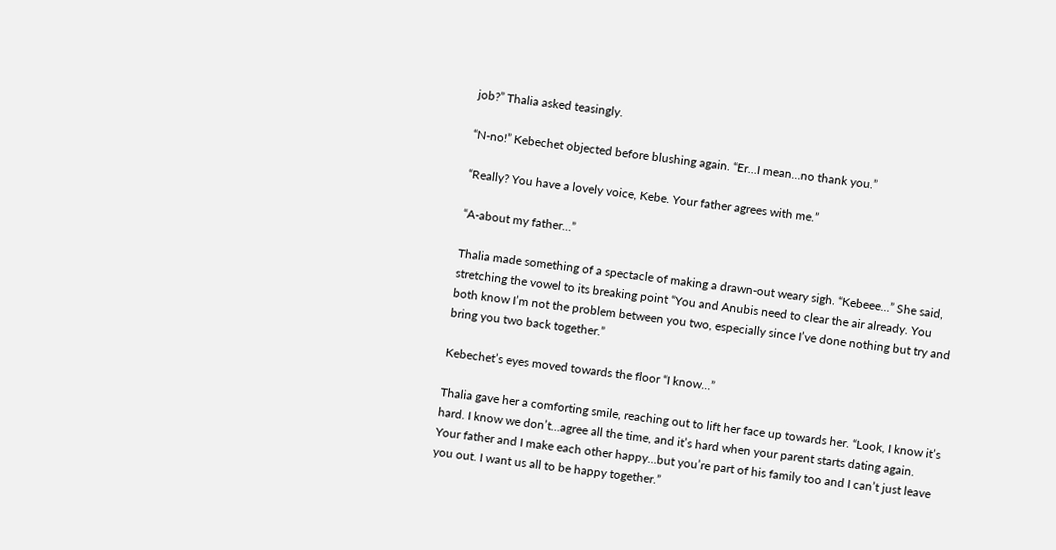job?” Thalia asked teasingly.

“N-no!” Kebechet objected before blushing again. “Er…I mean…no thank you.”

“Really? You have a lovely voice, Kebe. Your father agrees with me.”

“A-about my father…”

Thalia made something of a spectacle of making a drawn-out weary sigh. “Kebeee…” She said, stretching the vowel to its breaking point “You and Anubis need to clear the air already. You both know I’m not the problem between you two, especially since I’ve done nothing but try and bring you two back together.”

Kebechet’s eyes moved towards the floor “I know…”

Thalia gave her a comforting smile, reaching out to lift her face up towards her. “Look, I know it’s hard. I know we don’t…agree all the time, and it’s hard when your parent starts dating again. Your father and I make each other happy…but you’re part of his family too and I can’t just leave you out. I want us all to be happy together.”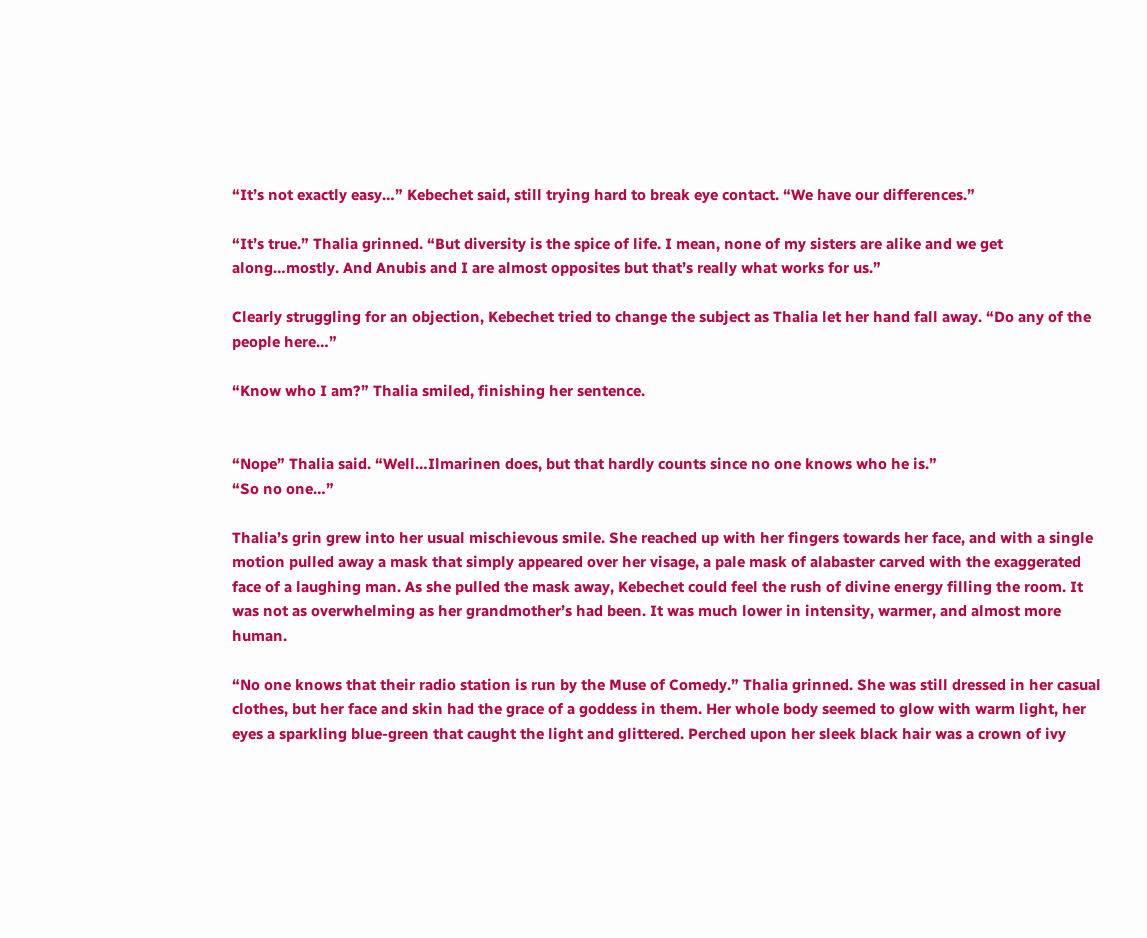“It’s not exactly easy…” Kebechet said, still trying hard to break eye contact. “We have our differences.”

“It’s true.” Thalia grinned. “But diversity is the spice of life. I mean, none of my sisters are alike and we get along…mostly. And Anubis and I are almost opposites but that’s really what works for us.”

Clearly struggling for an objection, Kebechet tried to change the subject as Thalia let her hand fall away. “Do any of the people here…”

“Know who I am?” Thalia smiled, finishing her sentence.


“Nope” Thalia said. “Well…Ilmarinen does, but that hardly counts since no one knows who he is.”
“So no one…”

Thalia’s grin grew into her usual mischievous smile. She reached up with her fingers towards her face, and with a single motion pulled away a mask that simply appeared over her visage, a pale mask of alabaster carved with the exaggerated face of a laughing man. As she pulled the mask away, Kebechet could feel the rush of divine energy filling the room. It was not as overwhelming as her grandmother’s had been. It was much lower in intensity, warmer, and almost more human.

“No one knows that their radio station is run by the Muse of Comedy.” Thalia grinned. She was still dressed in her casual clothes, but her face and skin had the grace of a goddess in them. Her whole body seemed to glow with warm light, her eyes a sparkling blue-green that caught the light and glittered. Perched upon her sleek black hair was a crown of ivy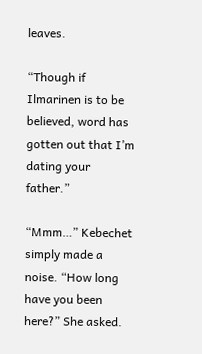leaves.

“Though if Ilmarinen is to be believed, word has gotten out that I’m dating your father.”

“Mmm…” Kebechet simply made a noise. “How long have you been here?” She asked.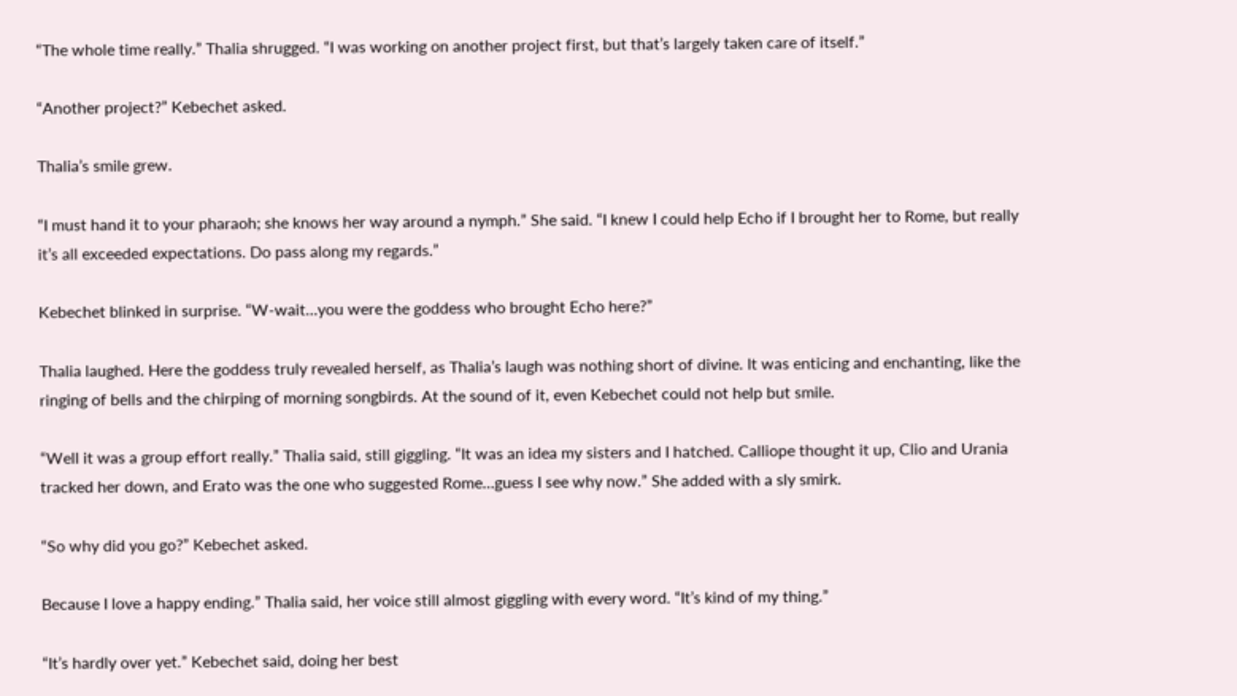“The whole time really.” Thalia shrugged. “I was working on another project first, but that’s largely taken care of itself.”

“Another project?” Kebechet asked.

Thalia’s smile grew.

“I must hand it to your pharaoh; she knows her way around a nymph.” She said. “I knew I could help Echo if I brought her to Rome, but really it’s all exceeded expectations. Do pass along my regards.”

Kebechet blinked in surprise. “W-wait…you were the goddess who brought Echo here?”

Thalia laughed. Here the goddess truly revealed herself, as Thalia’s laugh was nothing short of divine. It was enticing and enchanting, like the ringing of bells and the chirping of morning songbirds. At the sound of it, even Kebechet could not help but smile.

“Well it was a group effort really.” Thalia said, still giggling. “It was an idea my sisters and I hatched. Calliope thought it up, Clio and Urania tracked her down, and Erato was the one who suggested Rome…guess I see why now.” She added with a sly smirk.

“So why did you go?” Kebechet asked.

Because I love a happy ending.” Thalia said, her voice still almost giggling with every word. “It’s kind of my thing.”

“It’s hardly over yet.” Kebechet said, doing her best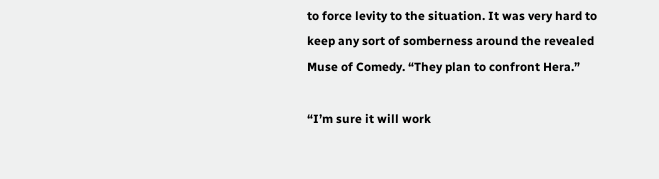to force levity to the situation. It was very hard to keep any sort of somberness around the revealed Muse of Comedy. “They plan to confront Hera.”

“I’m sure it will work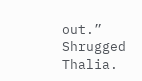out.” Shrugged Thalia.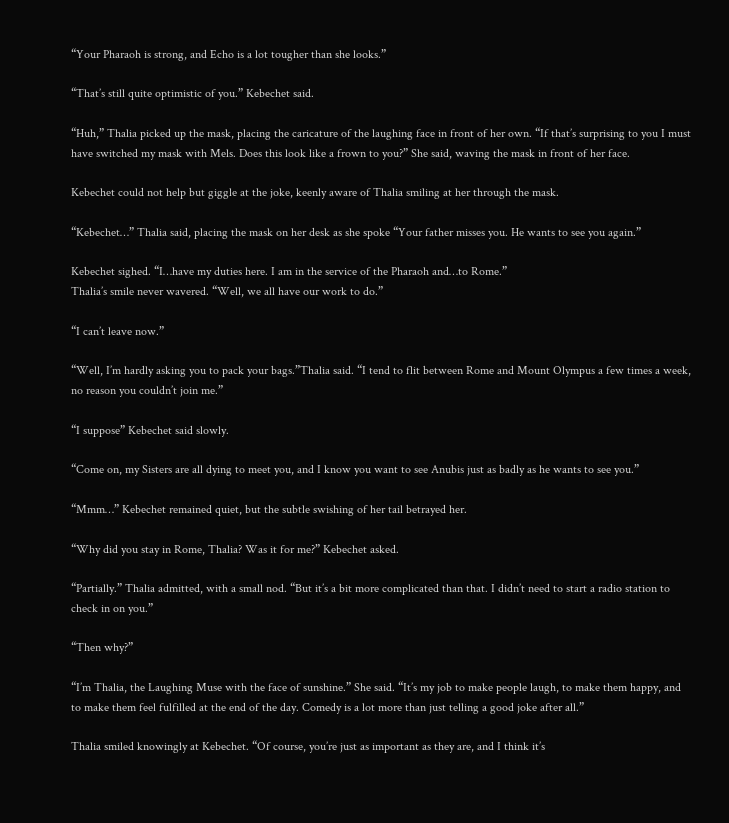“Your Pharaoh is strong, and Echo is a lot tougher than she looks.”

“That’s still quite optimistic of you.” Kebechet said.

“Huh,” Thalia picked up the mask, placing the caricature of the laughing face in front of her own. “If that’s surprising to you I must have switched my mask with Mels. Does this look like a frown to you?” She said, waving the mask in front of her face.

Kebechet could not help but giggle at the joke, keenly aware of Thalia smiling at her through the mask.

“Kebechet…” Thalia said, placing the mask on her desk as she spoke “Your father misses you. He wants to see you again.”

Kebechet sighed. “I…have my duties here. I am in the service of the Pharaoh and…to Rome.”
Thalia’s smile never wavered. “Well, we all have our work to do.”

“I can’t leave now.”

“Well, I’m hardly asking you to pack your bags.”Thalia said. “I tend to flit between Rome and Mount Olympus a few times a week, no reason you couldn’t join me.”

“I suppose” Kebechet said slowly.

“Come on, my Sisters are all dying to meet you, and I know you want to see Anubis just as badly as he wants to see you.”

“Mmm…” Kebechet remained quiet, but the subtle swishing of her tail betrayed her.

“Why did you stay in Rome, Thalia? Was it for me?” Kebechet asked.

“Partially.” Thalia admitted, with a small nod. “But it’s a bit more complicated than that. I didn’t need to start a radio station to check in on you.”

“Then why?”

“I’m Thalia, the Laughing Muse with the face of sunshine.” She said. “It’s my job to make people laugh, to make them happy, and to make them feel fulfilled at the end of the day. Comedy is a lot more than just telling a good joke after all.”

Thalia smiled knowingly at Kebechet. “Of course, you’re just as important as they are, and I think it’s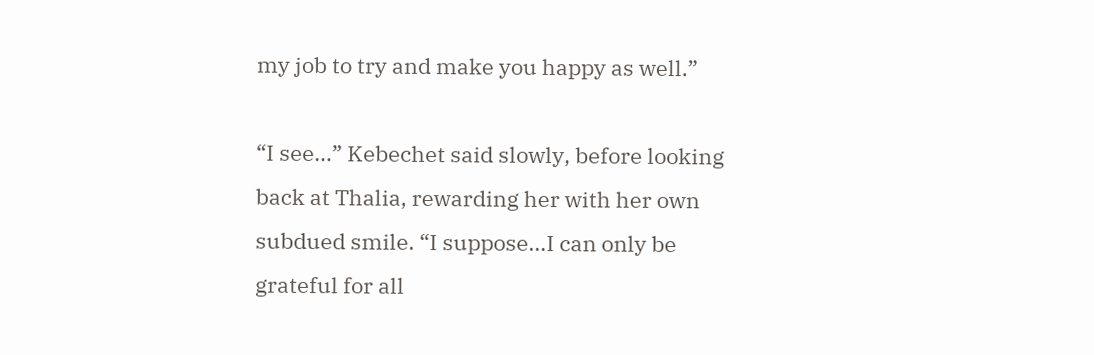my job to try and make you happy as well.”

“I see…” Kebechet said slowly, before looking back at Thalia, rewarding her with her own subdued smile. “I suppose…I can only be grateful for all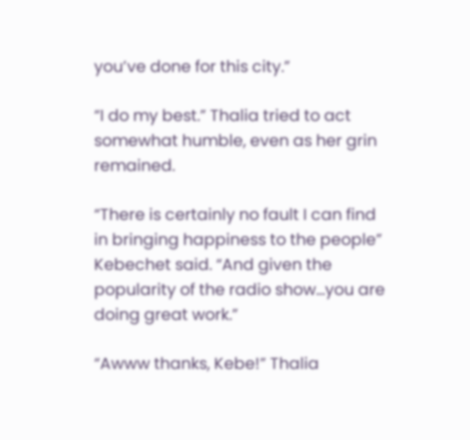you’ve done for this city.”

“I do my best.” Thalia tried to act somewhat humble, even as her grin remained.

“There is certainly no fault I can find in bringing happiness to the people” Kebechet said. “And given the popularity of the radio show…you are doing great work.”

“Awww thanks, Kebe!” Thalia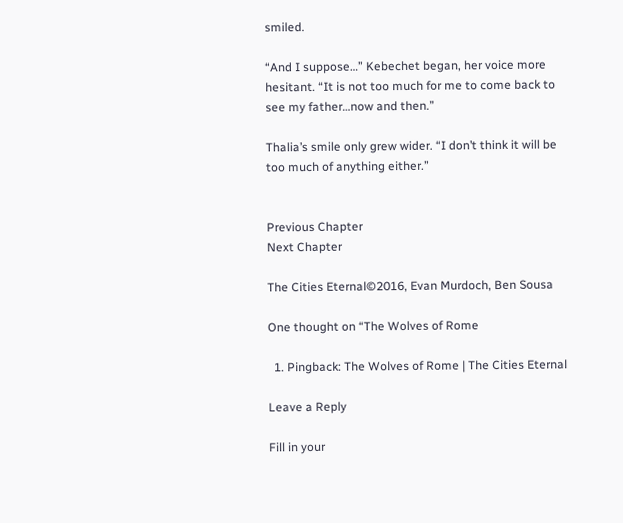smiled.

“And I suppose…” Kebechet began, her voice more hesitant. “It is not too much for me to come back to see my father…now and then.”

Thalia’s smile only grew wider. “I don’t think it will be too much of anything either.”


Previous Chapter                                                                                                                      Next Chapter

The Cities Eternal©2016, Evan Murdoch, Ben Sousa

One thought on “The Wolves of Rome

  1. Pingback: The Wolves of Rome | The Cities Eternal

Leave a Reply

Fill in your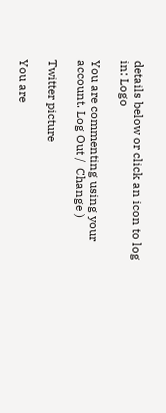details below or click an icon to log in: Logo

You are commenting using your account. Log Out /  Change )

Twitter picture

You are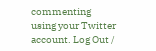commenting using your Twitter account. Log Out /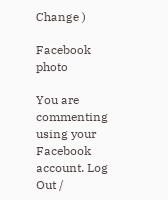Change )

Facebook photo

You are commenting using your Facebook account. Log Out /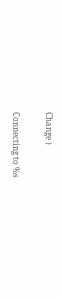Change )

Connecting to %s